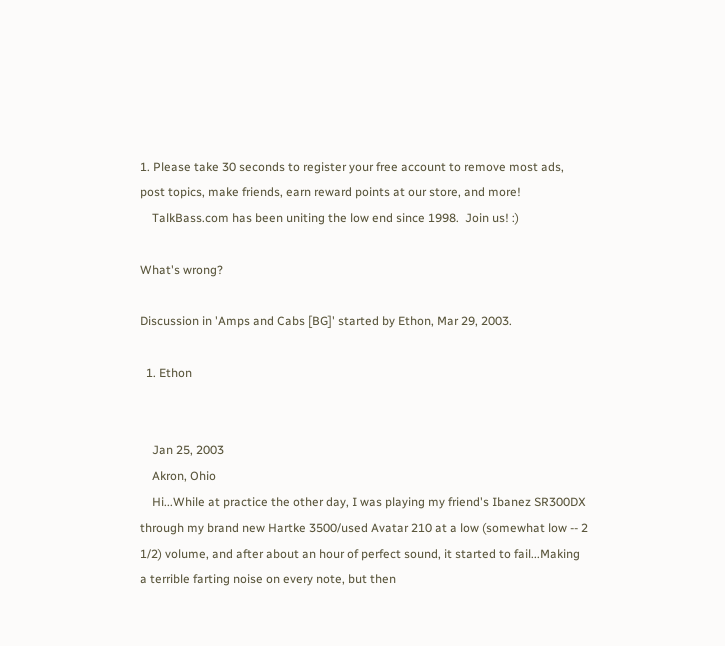1. Please take 30 seconds to register your free account to remove most ads, post topics, make friends, earn reward points at our store, and more!
    TalkBass.com has been uniting the low end since 1998.  Join us! :)

What's wrong?

Discussion in 'Amps and Cabs [BG]' started by Ethon, Mar 29, 2003.

  1. Ethon


    Jan 25, 2003
    Akron, Ohio
    Hi...While at practice the other day, I was playing my friend's Ibanez SR300DX through my brand new Hartke 3500/used Avatar 210 at a low (somewhat low -- 2 1/2) volume, and after about an hour of perfect sound, it started to fail...Making a terrible farting noise on every note, but then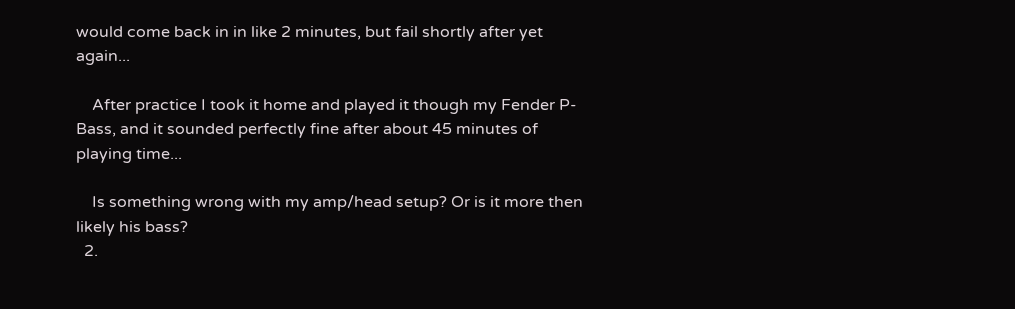would come back in in like 2 minutes, but fail shortly after yet again...

    After practice I took it home and played it though my Fender P-Bass, and it sounded perfectly fine after about 45 minutes of playing time...

    Is something wrong with my amp/head setup? Or is it more then likely his bass?
  2.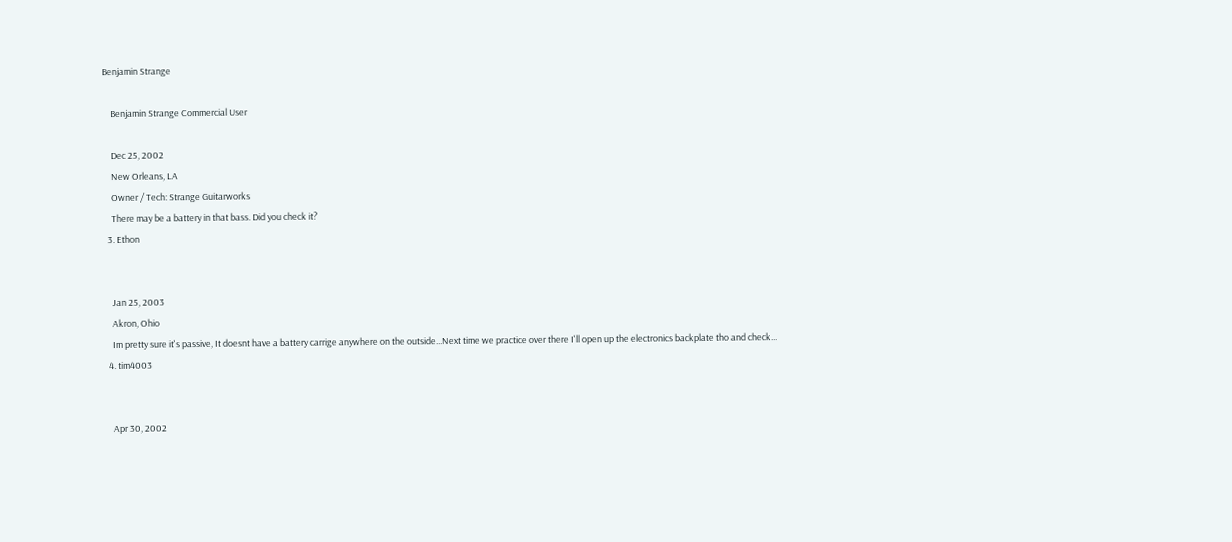Benjamin Strange

    Benjamin Strange Commercial User

    Dec 25, 2002
    New Orleans, LA
    Owner / Tech: Strange Guitarworks
    There may be a battery in that bass. Did you check it?
  3. Ethon


    Jan 25, 2003
    Akron, Ohio
    Im pretty sure it's passive, It doesnt have a battery carrige anywhere on the outside...Next time we practice over there I'll open up the electronics backplate tho and check...
  4. tim4003


    Apr 30, 2002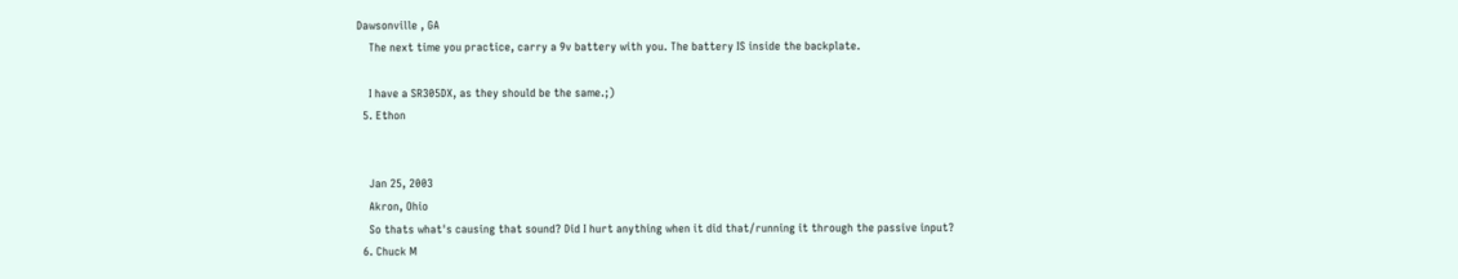Dawsonville , GA
    The next time you practice, carry a 9v battery with you. The battery IS inside the backplate.

    I have a SR305DX, as they should be the same.;)
  5. Ethon


    Jan 25, 2003
    Akron, Ohio
    So thats what's causing that sound? Did I hurt anything when it did that/running it through the passive input?
  6. Chuck M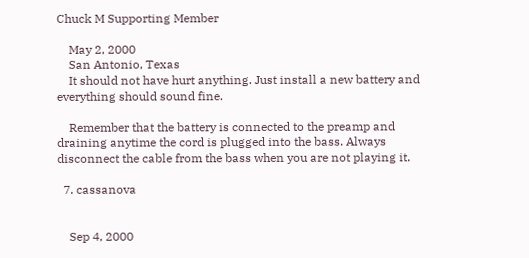Chuck M Supporting Member

    May 2, 2000
    San Antonio, Texas
    It should not have hurt anything. Just install a new battery and everything should sound fine.

    Remember that the battery is connected to the preamp and draining anytime the cord is plugged into the bass. Always disconnect the cable from the bass when you are not playing it.

  7. cassanova


    Sep 4, 2000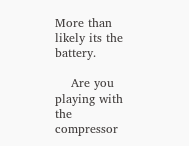More than likely its the battery.

    Are you playing with the compressor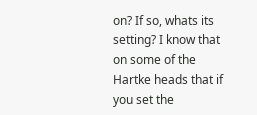on? If so, whats its setting? I know that on some of the Hartke heads that if you set the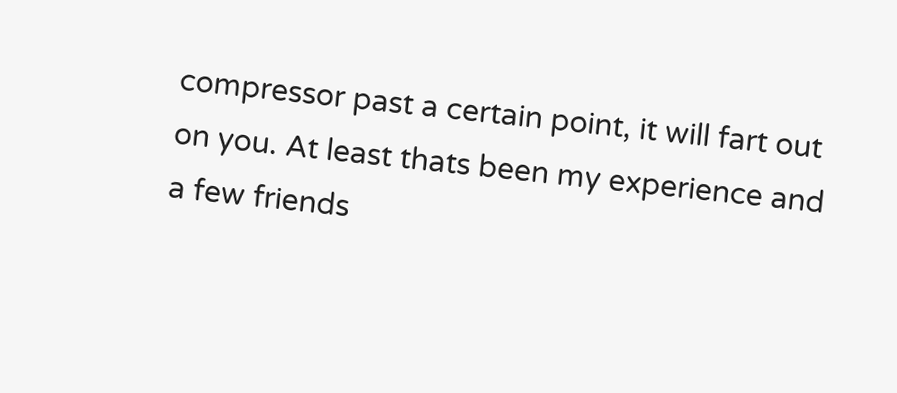compressor past a certain point, it will fart out on you. At least thats been my experience and a few friends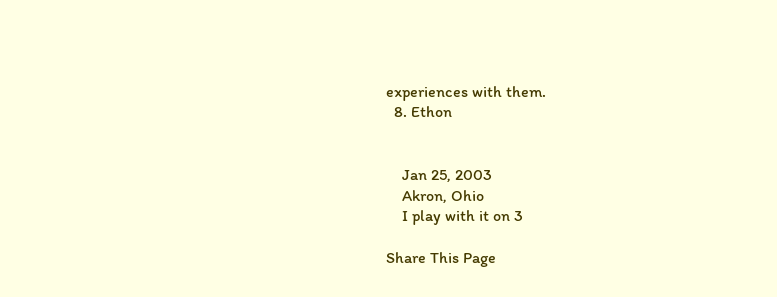experiences with them.
  8. Ethon


    Jan 25, 2003
    Akron, Ohio
    I play with it on 3

Share This Page